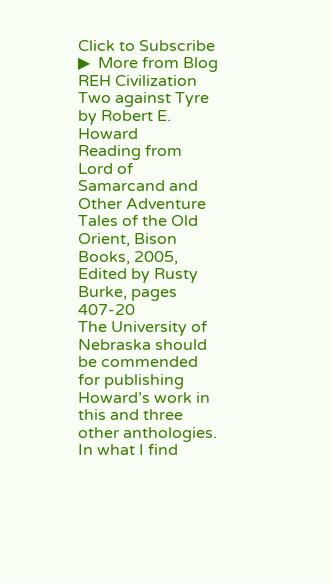Click to Subscribe
▶  More from Blog REH Civilization
Two against Tyre by Robert E. Howard
Reading from Lord of Samarcand and Other Adventure Tales of the Old Orient, Bison Books, 2005, Edited by Rusty Burke, pages 407-20
The University of Nebraska should be commended for publishing Howard’s work in this and three other anthologies.
In what I find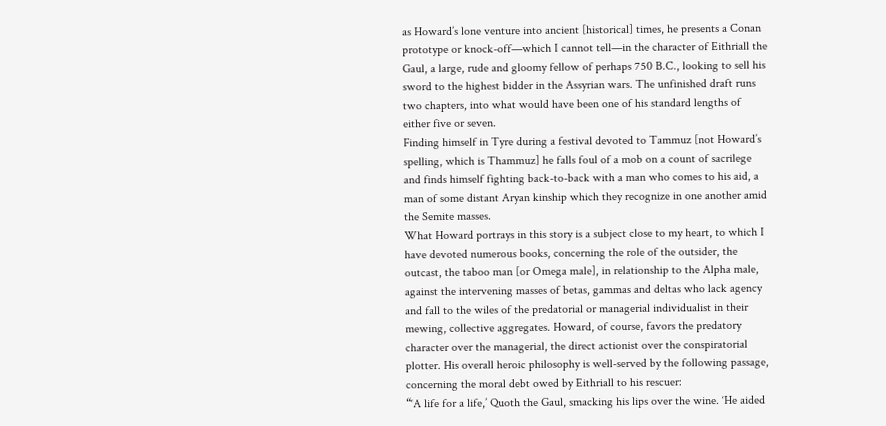as Howard’s lone venture into ancient [historical] times, he presents a Conan prototype or knock-off—which I cannot tell—in the character of Eithriall the Gaul, a large, rude and gloomy fellow of perhaps 750 B.C., looking to sell his sword to the highest bidder in the Assyrian wars. The unfinished draft runs two chapters, into what would have been one of his standard lengths of either five or seven.
Finding himself in Tyre during a festival devoted to Tammuz [not Howard’s spelling, which is Thammuz] he falls foul of a mob on a count of sacrilege and finds himself fighting back-to-back with a man who comes to his aid, a man of some distant Aryan kinship which they recognize in one another amid the Semite masses.
What Howard portrays in this story is a subject close to my heart, to which I have devoted numerous books, concerning the role of the outsider, the outcast, the taboo man [or Omega male], in relationship to the Alpha male, against the intervening masses of betas, gammas and deltas who lack agency and fall to the wiles of the predatorial or managerial individualist in their mewing, collective aggregates. Howard, of course, favors the predatory character over the managerial, the direct actionist over the conspiratorial plotter. His overall heroic philosophy is well-served by the following passage, concerning the moral debt owed by Eithriall to his rescuer:
“‘A life for a life,’ Quoth the Gaul, smacking his lips over the wine. ‘He aided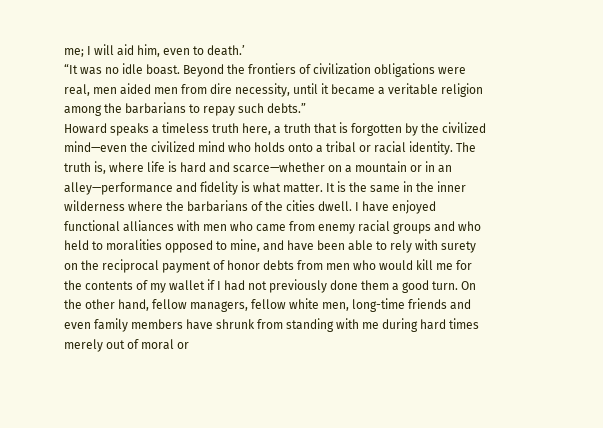me; I will aid him, even to death.’
“It was no idle boast. Beyond the frontiers of civilization obligations were real, men aided men from dire necessity, until it became a veritable religion among the barbarians to repay such debts.”
Howard speaks a timeless truth here, a truth that is forgotten by the civilized mind—even the civilized mind who holds onto a tribal or racial identity. The truth is, where life is hard and scarce—whether on a mountain or in an alley—performance and fidelity is what matter. It is the same in the inner wilderness where the barbarians of the cities dwell. I have enjoyed functional alliances with men who came from enemy racial groups and who held to moralities opposed to mine, and have been able to rely with surety on the reciprocal payment of honor debts from men who would kill me for the contents of my wallet if I had not previously done them a good turn. On the other hand, fellow managers, fellow white men, long-time friends and even family members have shrunk from standing with me during hard times merely out of moral or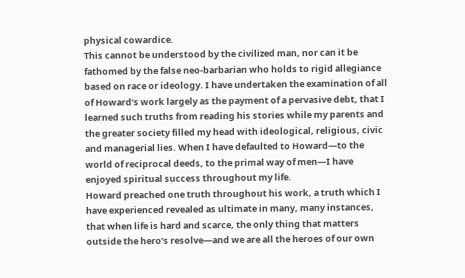physical cowardice.
This cannot be understood by the civilized man, nor can it be fathomed by the false neo-barbarian who holds to rigid allegiance based on race or ideology. I have undertaken the examination of all of Howard’s work largely as the payment of a pervasive debt, that I learned such truths from reading his stories while my parents and the greater society filled my head with ideological, religious, civic and managerial lies. When I have defaulted to Howard—to the world of reciprocal deeds, to the primal way of men—I have enjoyed spiritual success throughout my life.
Howard preached one truth throughout his work, a truth which I have experienced revealed as ultimate in many, many instances, that when life is hard and scarce, the only thing that matters outside the hero’s resolve—and we are all the heroes of our own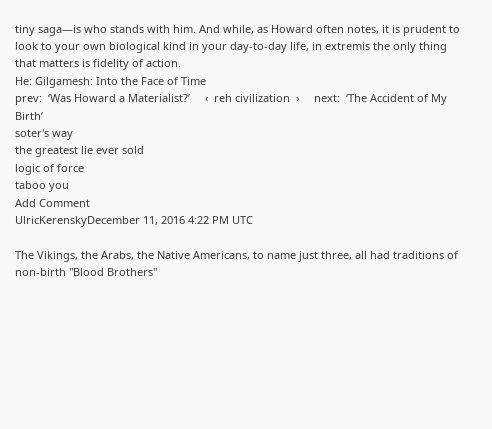tiny saga—is who stands with him. And while, as Howard often notes, it is prudent to look to your own biological kind in your day-to-day life, in extremis the only thing that matters is fidelity of action.
He: Gilgamesh: Into the Face of Time
prev:  ‘Was Howard a Materialist?’     ‹  reh civilization  ›     next:  ‘The Accident of My Birth’
soter's way
the greatest lie ever sold
logic of force
taboo you
Add Comment
UlricKerenskyDecember 11, 2016 4:22 PM UTC

The Vikings, the Arabs, the Native Americans, to name just three, all had traditions of non-birth "Blood Brothers"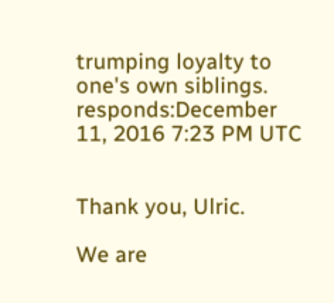trumping loyalty to one's own siblings.
responds:December 11, 2016 7:23 PM UTC


Thank you, Ulric.

We are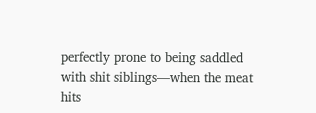perfectly prone to being saddled with shit siblings—when the meat hits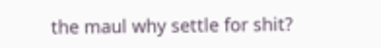the maul why settle for shit?